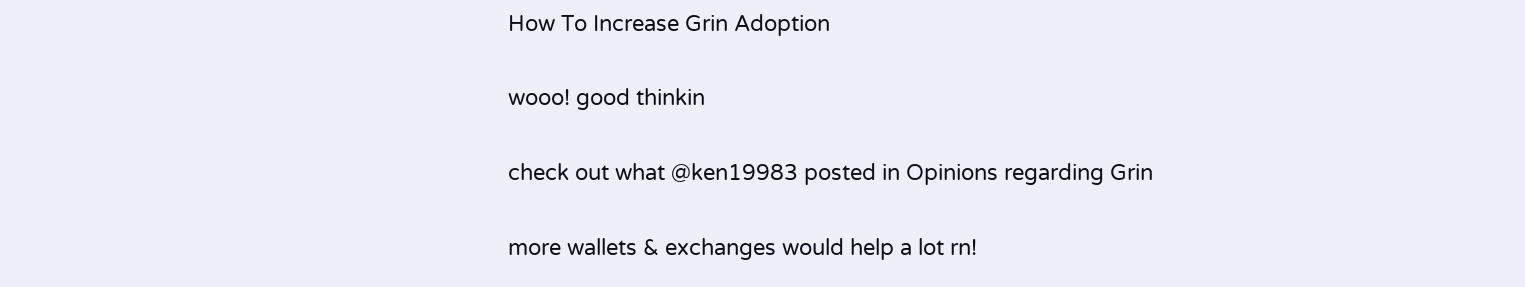How To Increase Grin Adoption

wooo! good thinkin

check out what @ken19983 posted in Opinions regarding Grin

more wallets & exchanges would help a lot rn!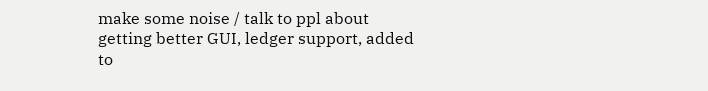make some noise / talk to ppl about getting better GUI, ledger support, added to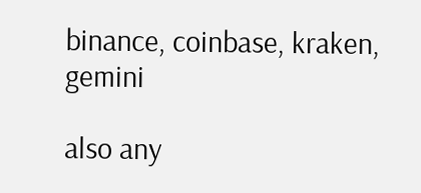binance, coinbase, kraken, gemini

also any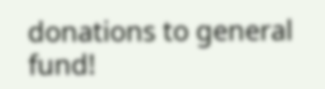donations to general fund!